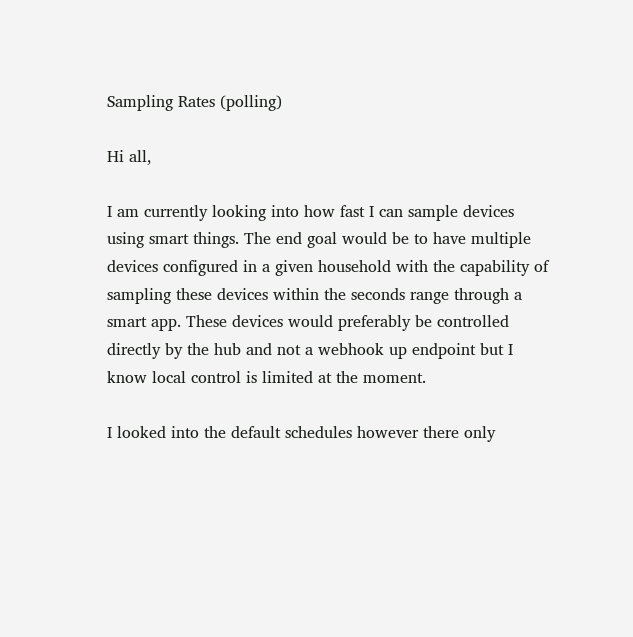Sampling Rates (polling)

Hi all,

I am currently looking into how fast I can sample devices using smart things. The end goal would be to have multiple devices configured in a given household with the capability of sampling these devices within the seconds range through a smart app. These devices would preferably be controlled directly by the hub and not a webhook up endpoint but I know local control is limited at the moment.

I looked into the default schedules however there only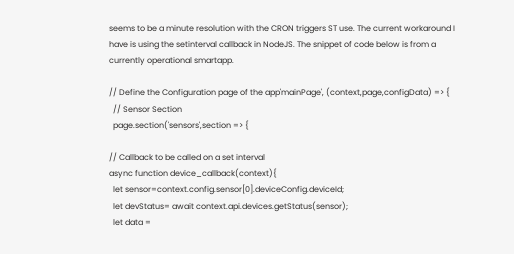seems to be a minute resolution with the CRON triggers ST use. The current workaround I have is using the setinterval callback in NodeJS. The snippet of code below is from a currently operational smartapp.

// Define the Configuration page of the app'mainPage', (context,page,configData) => {
  // Sensor Section
  page.section('sensors',section => {

// Callback to be called on a set interval
async function device_callback(context){
  let sensor=context.config.sensor[0].deviceConfig.deviceId;
  let devStatus= await context.api.devices.getStatus(sensor);
  let data =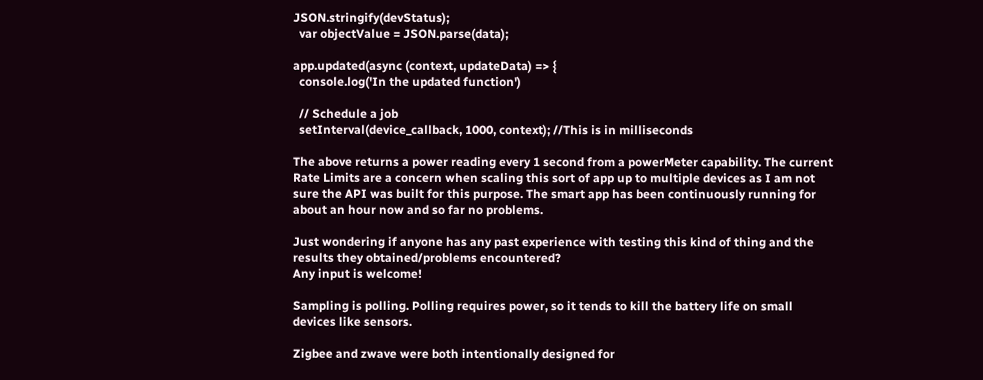JSON.stringify(devStatus);
  var objectValue = JSON.parse(data);

app.updated(async (context, updateData) => {
  console.log('In the updated function')

  // Schedule a job
  setInterval(device_callback, 1000, context); //This is in milliseconds

The above returns a power reading every 1 second from a powerMeter capability. The current Rate Limits are a concern when scaling this sort of app up to multiple devices as I am not sure the API was built for this purpose. The smart app has been continuously running for about an hour now and so far no problems.

Just wondering if anyone has any past experience with testing this kind of thing and the results they obtained/problems encountered?
Any input is welcome!

Sampling is polling. Polling requires power, so it tends to kill the battery life on small devices like sensors.

Zigbee and zwave were both intentionally designed for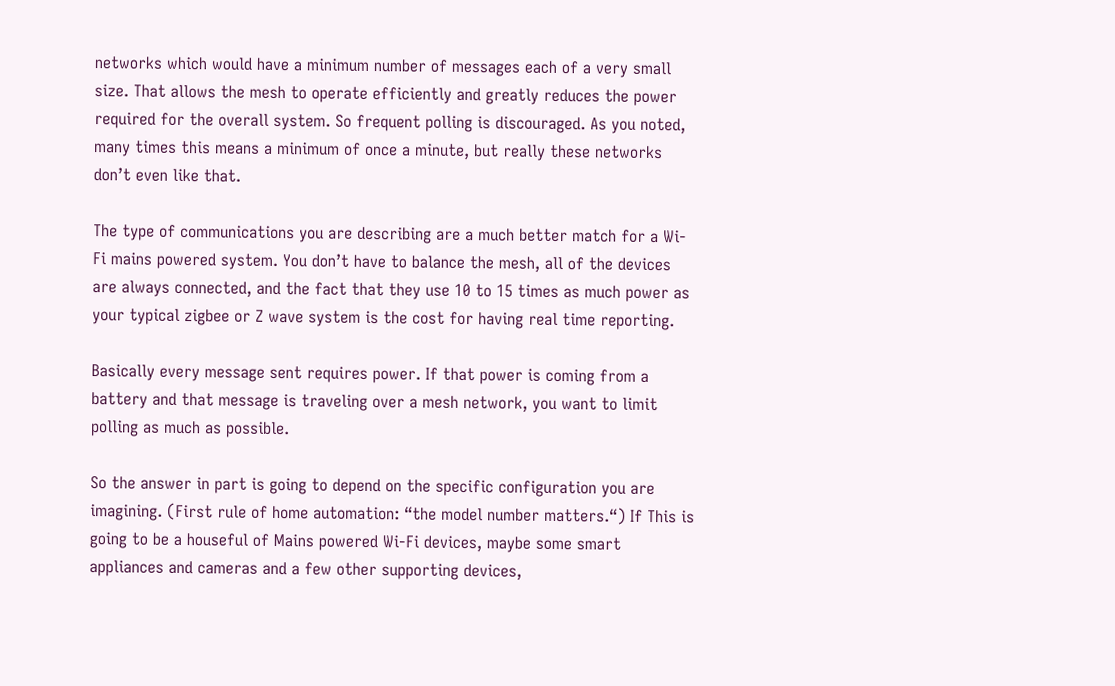networks which would have a minimum number of messages each of a very small size. That allows the mesh to operate efficiently and greatly reduces the power required for the overall system. So frequent polling is discouraged. As you noted, many times this means a minimum of once a minute, but really these networks don’t even like that.

The type of communications you are describing are a much better match for a Wi-Fi mains powered system. You don’t have to balance the mesh, all of the devices are always connected, and the fact that they use 10 to 15 times as much power as your typical zigbee or Z wave system is the cost for having real time reporting.

Basically every message sent requires power. If that power is coming from a battery and that message is traveling over a mesh network, you want to limit polling as much as possible.

So the answer in part is going to depend on the specific configuration you are imagining. (First rule of home automation: “the model number matters.“) If This is going to be a houseful of Mains powered Wi-Fi devices, maybe some smart appliances and cameras and a few other supporting devices,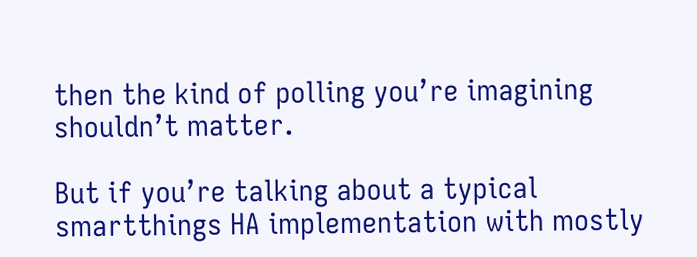then the kind of polling you’re imagining shouldn’t matter.

But if you’re talking about a typical smartthings HA implementation with mostly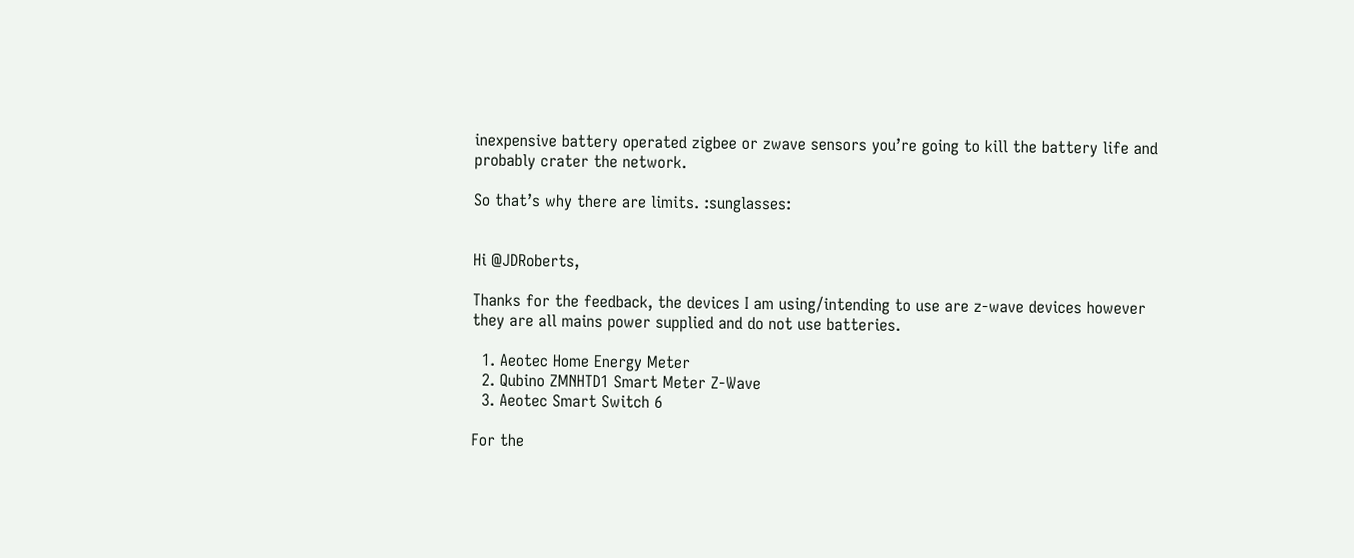inexpensive battery operated zigbee or zwave sensors you’re going to kill the battery life and probably crater the network.

So that’s why there are limits. :sunglasses:


Hi @JDRoberts,

Thanks for the feedback, the devices I am using/intending to use are z-wave devices however they are all mains power supplied and do not use batteries.

  1. Aeotec Home Energy Meter
  2. Qubino ZMNHTD1 Smart Meter Z-Wave
  3. Aeotec Smart Switch 6

For the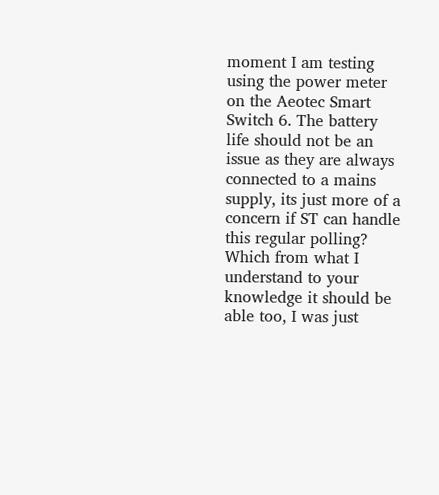moment I am testing using the power meter on the Aeotec Smart Switch 6. The battery life should not be an issue as they are always connected to a mains supply, its just more of a concern if ST can handle this regular polling? Which from what I understand to your knowledge it should be able too, I was just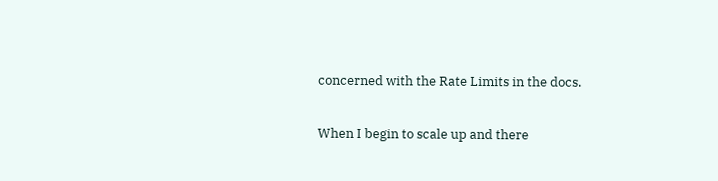concerned with the Rate Limits in the docs.

When I begin to scale up and there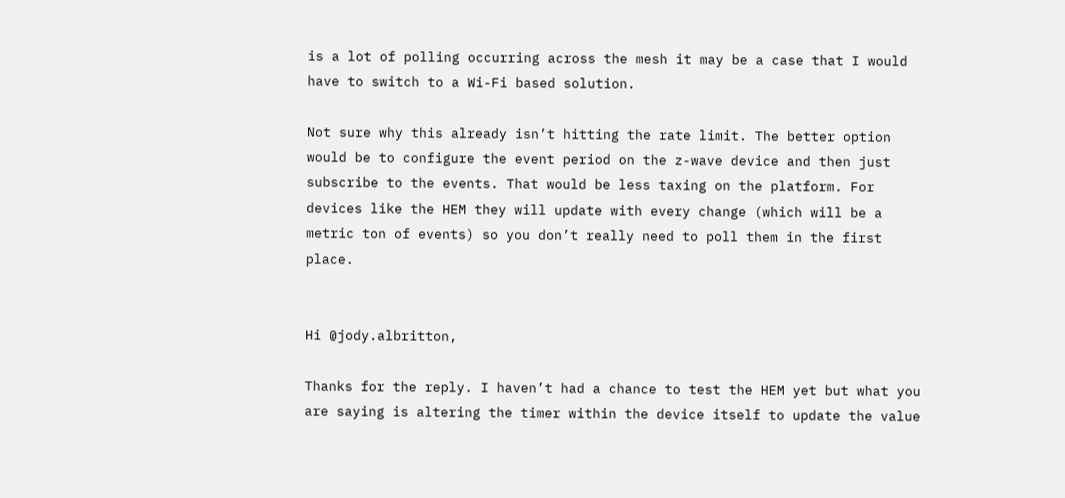is a lot of polling occurring across the mesh it may be a case that I would have to switch to a Wi-Fi based solution.

Not sure why this already isn’t hitting the rate limit. The better option would be to configure the event period on the z-wave device and then just subscribe to the events. That would be less taxing on the platform. For devices like the HEM they will update with every change (which will be a metric ton of events) so you don’t really need to poll them in the first place.


Hi @jody.albritton,

Thanks for the reply. I haven’t had a chance to test the HEM yet but what you are saying is altering the timer within the device itself to update the value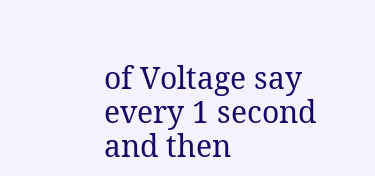of Voltage say every 1 second and then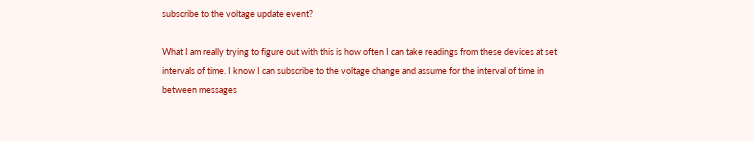subscribe to the voltage update event?

What I am really trying to figure out with this is how often I can take readings from these devices at set intervals of time. I know I can subscribe to the voltage change and assume for the interval of time in between messages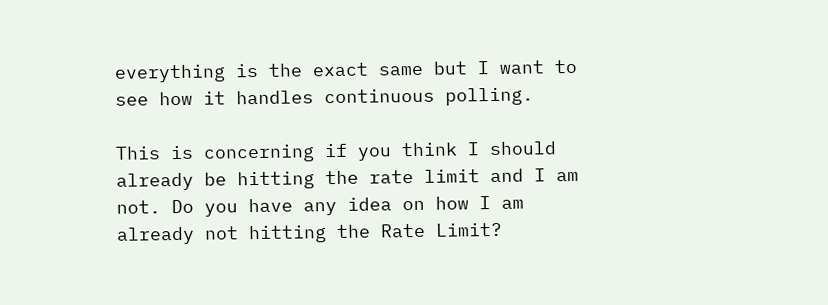everything is the exact same but I want to see how it handles continuous polling.

This is concerning if you think I should already be hitting the rate limit and I am not. Do you have any idea on how I am already not hitting the Rate Limit?